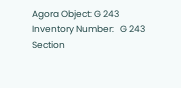Agora Object: G 243
Inventory Number:   G 243
Section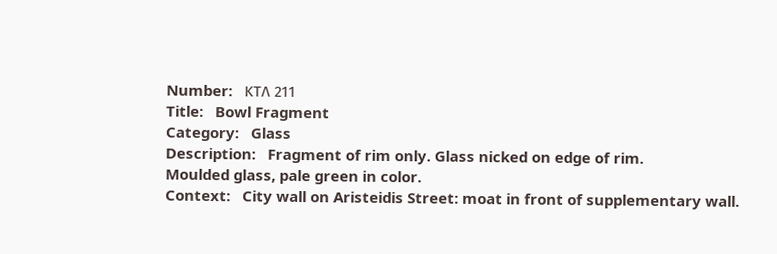Number:   ΚΤΛ 211
Title:   Bowl Fragment
Category:   Glass
Description:   Fragment of rim only. Glass nicked on edge of rim.
Moulded glass, pale green in color.
Context:   City wall on Aristeidis Street: moat in front of supplementary wall.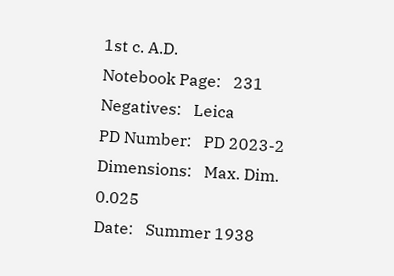1st c. A.D.
Notebook Page:   231
Negatives:   Leica
PD Number:   PD 2023-2
Dimensions:   Max. Dim. 0.025
Date:   Summer 1938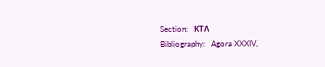Section:   ΚΤΛ
Bibliography:   Agora XXXIV,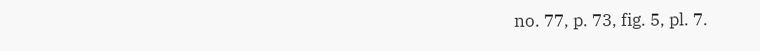no. 77, p. 73, fig. 5, pl. 7.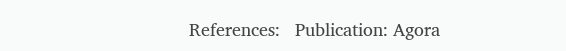References:   Publication: Agora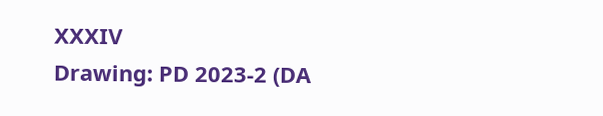XXXIV
Drawing: PD 2023-2 (DA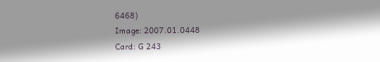6468)
Image: 2007.01.0448
Card: G 243